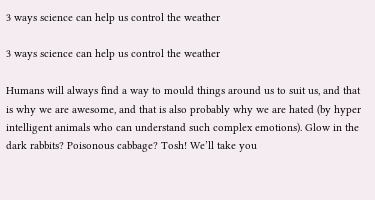3 ways science can help us control the weather

3 ways science can help us control the weather

Humans will always find a way to mould things around us to suit us, and that is why we are awesome, and that is also probably why we are hated (by hyper intelligent animals who can understand such complex emotions). Glow in the dark rabbits? Poisonous cabbage? Tosh! We’ll take you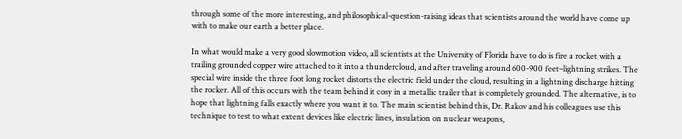through some of the more interesting, and philosophical-question-raising ideas that scientists around the world have come up with to make our earth a better place.

In what would make a very good slowmotion video, all scientists at the University of Florida have to do is fire a rocket with a trailing grounded copper wire attached to it into a thundercloud, and after traveling around 600-900 feet–lightning strikes. The special wire inside the three foot long rocket distorts the electric field under the cloud, resulting in a lightning discharge hitting the rocker. All of this occurs with the team behind it cosy in a metallic trailer that is completely grounded. The alternative, is to hope that lightning falls exactly where you want it to. The main scientist behind this, Dr. Rakov and his colleagues use this technique to test to what extent devices like electric lines, insulation on nuclear weapons,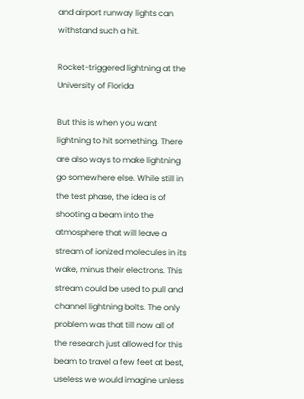and airport runway lights can withstand such a hit.

Rocket-triggered lightning at the University of Florida

But this is when you want lightning to hit something. There are also ways to make lightning go somewhere else. While still in the test phase, the idea is of shooting a beam into the atmosphere that will leave a stream of ionized molecules in its wake, minus their electrons. This stream could be used to pull and channel lightning bolts. The only problem was that till now all of the research just allowed for this beam to travel a few feet at best, useless we would imagine unless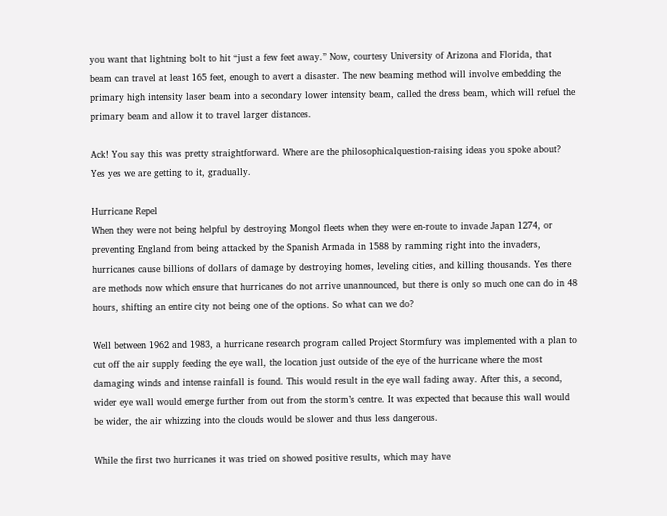you want that lightning bolt to hit “just a few feet away.” Now, courtesy University of Arizona and Florida, that beam can travel at least 165 feet, enough to avert a disaster. The new beaming method will involve embedding the primary high intensity laser beam into a secondary lower intensity beam, called the dress beam, which will refuel the primary beam and allow it to travel larger distances.

Ack! You say this was pretty straightforward. Where are the philosophicalquestion-raising ideas you spoke about? Yes yes we are getting to it, gradually.

Hurricane Repel
When they were not being helpful by destroying Mongol fleets when they were en-route to invade Japan 1274, or preventing England from being attacked by the Spanish Armada in 1588 by ramming right into the invaders, hurricanes cause billions of dollars of damage by destroying homes, leveling cities, and killing thousands. Yes there are methods now which ensure that hurricanes do not arrive unannounced, but there is only so much one can do in 48 hours, shifting an entire city not being one of the options. So what can we do?

Well between 1962 and 1983, a hurricane research program called Project Stormfury was implemented with a plan to cut off the air supply feeding the eye wall, the location just outside of the eye of the hurricane where the most damaging winds and intense rainfall is found. This would result in the eye wall fading away. After this, a second, wider eye wall would emerge further from out from the storm’s centre. It was expected that because this wall would be wider, the air whizzing into the clouds would be slower and thus less dangerous.

While the first two hurricanes it was tried on showed positive results, which may have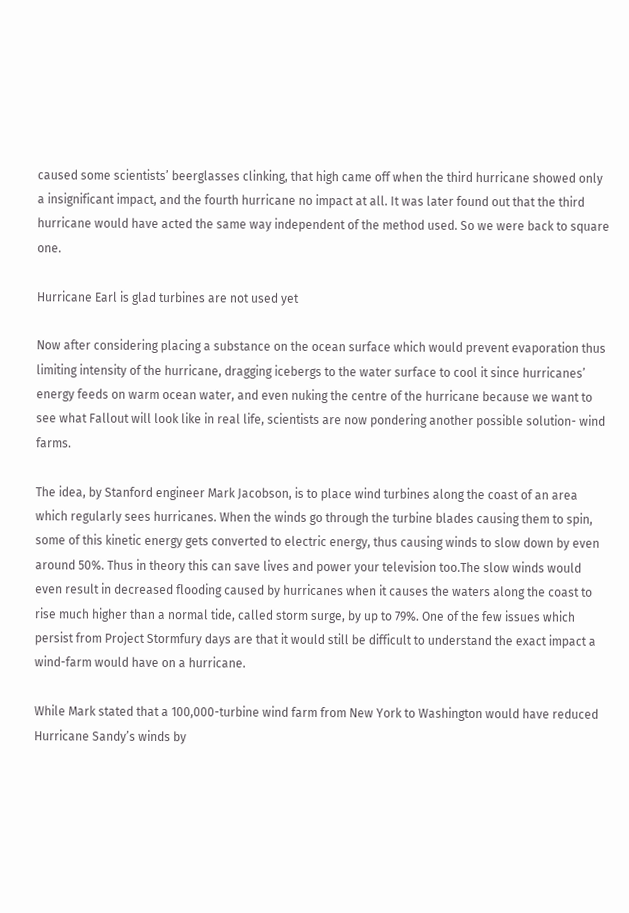caused some scientists’ beerglasses clinking, that high came off when the third hurricane showed only a insignificant impact, and the fourth hurricane no impact at all. It was later found out that the third hurricane would have acted the same way independent of the method used. So we were back to square one.

Hurricane Earl is glad turbines are not used yet

Now after considering placing a substance on the ocean surface which would prevent evaporation thus limiting intensity of the hurricane, dragging icebergs to the water surface to cool it since hurricanes’ energy feeds on warm ocean water, and even nuking the centre of the hurricane because we want to see what Fallout will look like in real life, scientists are now pondering another possible solution- wind farms.

The idea, by Stanford engineer Mark Jacobson, is to place wind turbines along the coast of an area which regularly sees hurricanes. When the winds go through the turbine blades causing them to spin, some of this kinetic energy gets converted to electric energy, thus causing winds to slow down by even around 50%. Thus in theory this can save lives and power your television too.The slow winds would even result in decreased flooding caused by hurricanes when it causes the waters along the coast to rise much higher than a normal tide, called storm surge, by up to 79%. One of the few issues which persist from Project Stormfury days are that it would still be difficult to understand the exact impact a wind-farm would have on a hurricane.

While Mark stated that a 100,000-turbine wind farm from New York to Washington would have reduced Hurricane Sandy’s winds by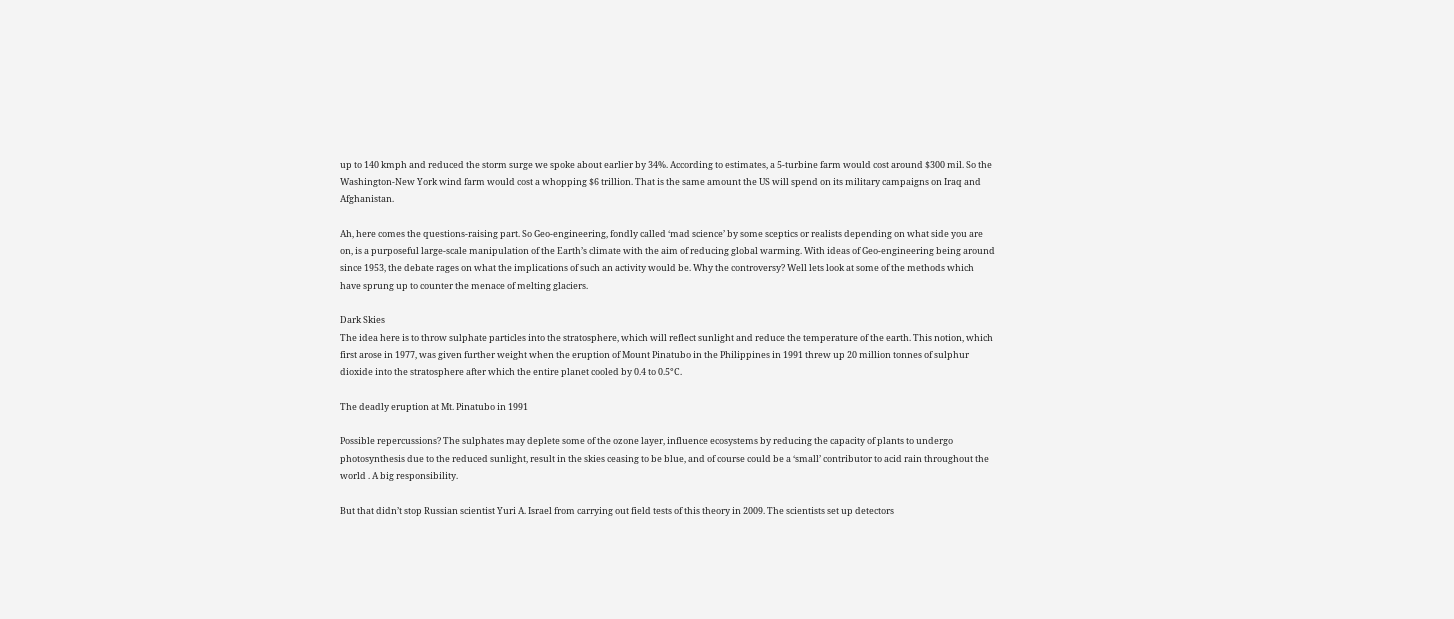up to 140 kmph and reduced the storm surge we spoke about earlier by 34%. According to estimates, a 5-turbine farm would cost around $300 mil. So the Washington-New York wind farm would cost a whopping $6 trillion. That is the same amount the US will spend on its military campaigns on Iraq and Afghanistan.

Ah, here comes the questions-raising part. So Geo-engineering, fondly called ‘mad science’ by some sceptics or realists depending on what side you are on, is a purposeful large-scale manipulation of the Earth’s climate with the aim of reducing global warming. With ideas of Geo-engineering being around since 1953, the debate rages on what the implications of such an activity would be. Why the controversy? Well lets look at some of the methods which have sprung up to counter the menace of melting glaciers.

Dark Skies
The idea here is to throw sulphate particles into the stratosphere, which will reflect sunlight and reduce the temperature of the earth. This notion, which first arose in 1977, was given further weight when the eruption of Mount Pinatubo in the Philippines in 1991 threw up 20 million tonnes of sulphur dioxide into the stratosphere after which the entire planet cooled by 0.4 to 0.5°C.

The deadly eruption at Mt. Pinatubo in 1991

Possible repercussions? The sulphates may deplete some of the ozone layer, influence ecosystems by reducing the capacity of plants to undergo photosynthesis due to the reduced sunlight, result in the skies ceasing to be blue, and of course could be a ‘small’ contributor to acid rain throughout the world . A big responsibility.

But that didn’t stop Russian scientist Yuri A. Israel from carrying out field tests of this theory in 2009. The scientists set up detectors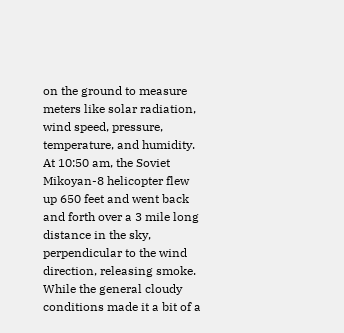on the ground to measure meters like solar radiation, wind speed, pressure, temperature, and humidity. At 10:50 am, the Soviet Mikoyan-8 helicopter flew up 650 feet and went back and forth over a 3 mile long distance in the sky, perpendicular to the wind direction, releasing smoke. While the general cloudy conditions made it a bit of a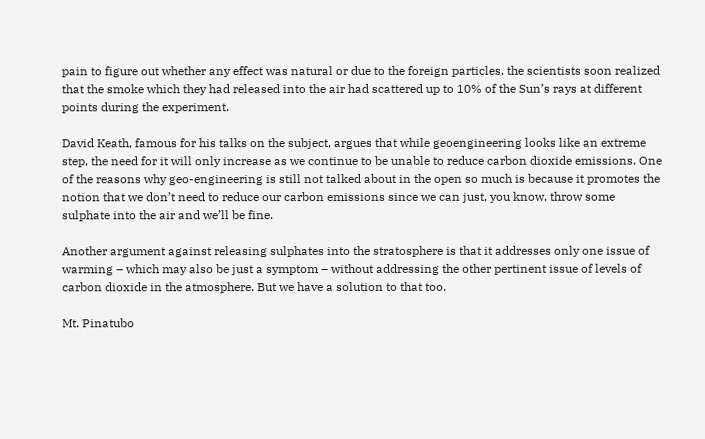pain to figure out whether any effect was natural or due to the foreign particles, the scientists soon realized that the smoke which they had released into the air had scattered up to 10% of the Sun’s rays at different points during the experiment.

David Keath, famous for his talks on the subject, argues that while geoengineering looks like an extreme step, the need for it will only increase as we continue to be unable to reduce carbon dioxide emissions. One of the reasons why geo-engineering is still not talked about in the open so much is because it promotes the notion that we don’t need to reduce our carbon emissions since we can just, you know, throw some sulphate into the air and we’ll be fine.

Another argument against releasing sulphates into the stratosphere is that it addresses only one issue of warming – which may also be just a symptom – without addressing the other pertinent issue of levels of carbon dioxide in the atmosphere. But we have a solution to that too.

Mt. Pinatubo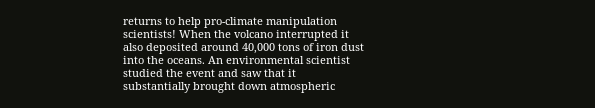returns to help pro-climate manipulation scientists! When the volcano interrupted it also deposited around 40,000 tons of iron dust into the oceans. An environmental scientist studied the event and saw that it substantially brought down atmospheric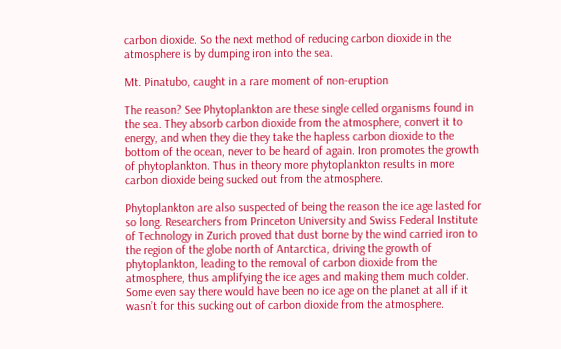carbon dioxide. So the next method of reducing carbon dioxide in the atmosphere is by dumping iron into the sea.

Mt. Pinatubo, caught in a rare moment of non-eruption

The reason? See Phytoplankton are these single celled organisms found in the sea. They absorb carbon dioxide from the atmosphere, convert it to energy, and when they die they take the hapless carbon dioxide to the bottom of the ocean, never to be heard of again. Iron promotes the growth of phytoplankton. Thus in theory more phytoplankton results in more carbon dioxide being sucked out from the atmosphere.

Phytoplankton are also suspected of being the reason the ice age lasted for so long. Researchers from Princeton University and Swiss Federal Institute of Technology in Zurich proved that dust borne by the wind carried iron to the region of the globe north of Antarctica, driving the growth of phytoplankton, leading to the removal of carbon dioxide from the atmosphere, thus amplifying the ice ages and making them much colder. Some even say there would have been no ice age on the planet at all if it wasn’t for this sucking out of carbon dioxide from the atmosphere.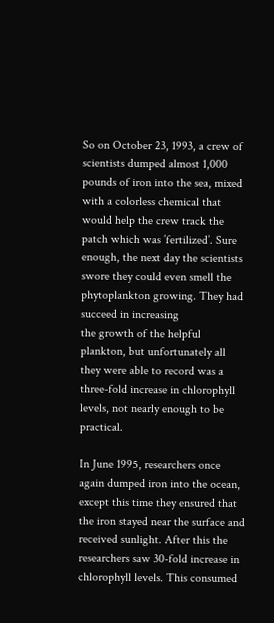So on October 23, 1993, a crew of scientists dumped almost 1,000 pounds of iron into the sea, mixed with a colorless chemical that would help the crew track the patch which was ’fertilized’. Sure enough, the next day the scientists swore they could even smell the phytoplankton growing. They had succeed in increasing
the growth of the helpful plankton, but unfortunately all they were able to record was a three-fold increase in chlorophyll levels, not nearly enough to be practical.

In June 1995, researchers once again dumped iron into the ocean, except this time they ensured that the iron stayed near the surface and received sunlight. After this the researchers saw 30-fold increase in chlorophyll levels. This consumed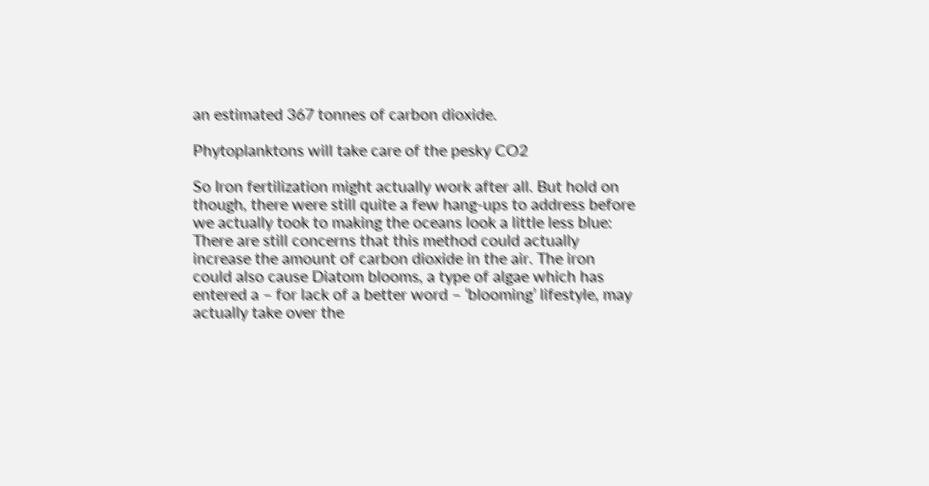an estimated 367 tonnes of carbon dioxide.

Phytoplanktons will take care of the pesky CO2

So Iron fertilization might actually work after all. But hold on though, there were still quite a few hang-ups to address before we actually took to making the oceans look a little less blue:
There are still concerns that this method could actually increase the amount of carbon dioxide in the air. The iron could also cause Diatom blooms, a type of algae which has entered a – for lack of a better word – ‘blooming’ lifestyle, may actually take over the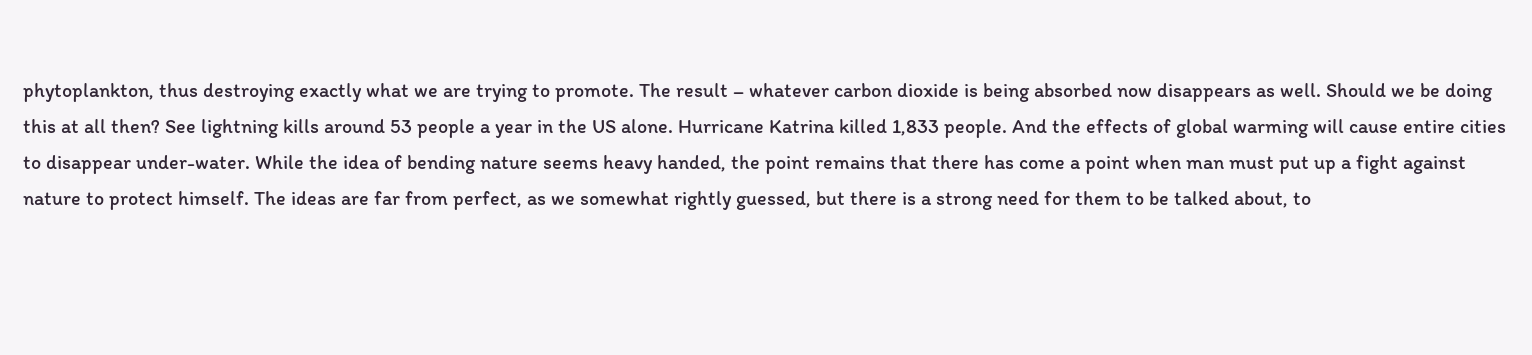phytoplankton, thus destroying exactly what we are trying to promote. The result – whatever carbon dioxide is being absorbed now disappears as well. Should we be doing this at all then? See lightning kills around 53 people a year in the US alone. Hurricane Katrina killed 1,833 people. And the effects of global warming will cause entire cities to disappear under-water. While the idea of bending nature seems heavy handed, the point remains that there has come a point when man must put up a fight against nature to protect himself. The ideas are far from perfect, as we somewhat rightly guessed, but there is a strong need for them to be talked about, to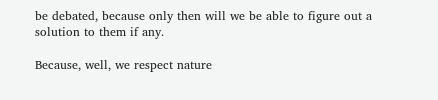be debated, because only then will we be able to figure out a solution to them if any.

Because, well, we respect nature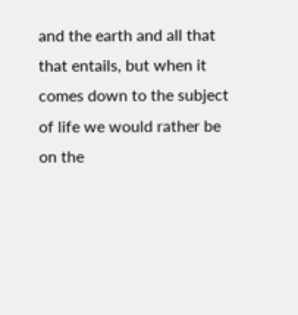and the earth and all that that entails, but when it comes down to the subject of life we would rather be on the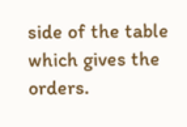side of the table which gives the orders.